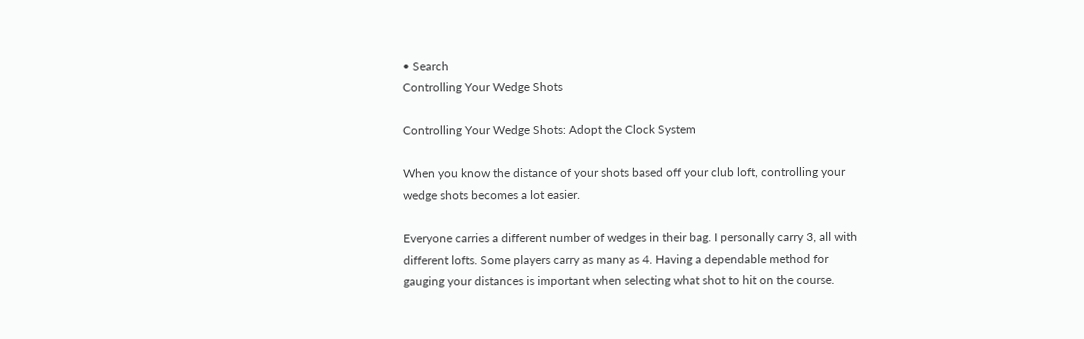• Search
Controlling Your Wedge Shots

Controlling Your Wedge Shots: Adopt the Clock System

When you know the distance of your shots based off your club loft, controlling your wedge shots becomes a lot easier.

Everyone carries a different number of wedges in their bag. I personally carry 3, all with different lofts. Some players carry as many as 4. Having a dependable method for gauging your distances is important when selecting what shot to hit on the course.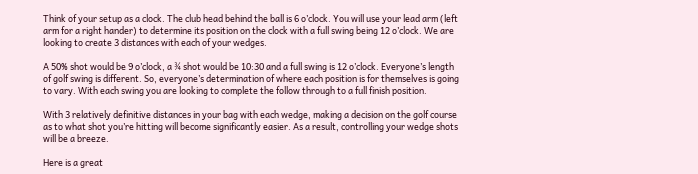Think of your setup as a clock. The club head behind the ball is 6 o’clock. You will use your lead arm (left arm for a right hander) to determine its position on the clock with a full swing being 12 o’clock. We are looking to create 3 distances with each of your wedges.

A 50% shot would be 9 o’clock, a ¾ shot would be 10:30 and a full swing is 12 o’clock. Everyone’s length of golf swing is different. So, everyone’s determination of where each position is for themselves is going to vary. With each swing you are looking to complete the follow through to a full finish position.

With 3 relatively definitive distances in your bag with each wedge, making a decision on the golf course as to what shot you’re hitting will become significantly easier. As a result, controlling your wedge shots will be a breeze.

Here is a great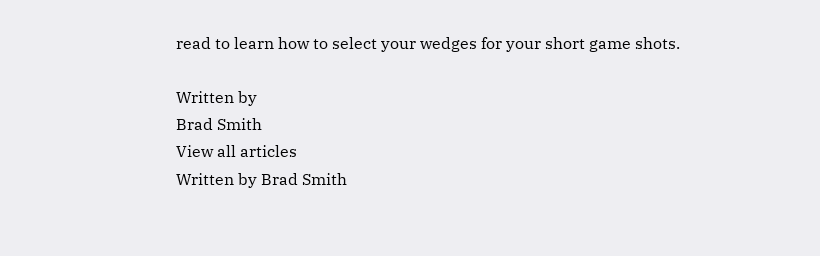read to learn how to select your wedges for your short game shots.

Written by
Brad Smith
View all articles
Written by Brad Smith